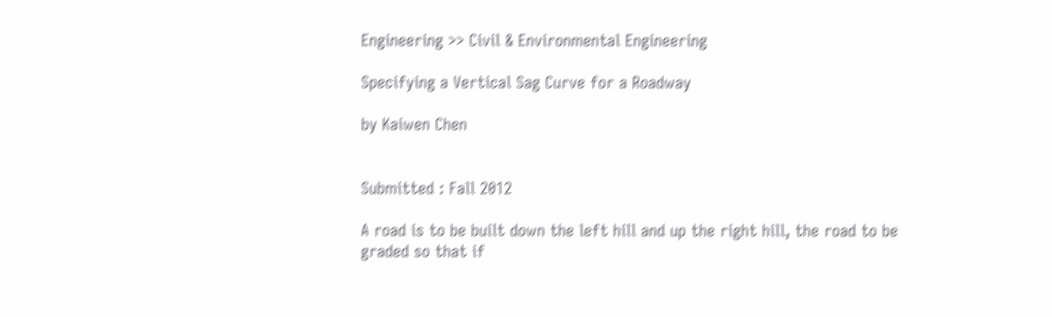Engineering >> Civil & Environmental Engineering

Specifying a Vertical Sag Curve for a Roadway

by Kaiwen Chen


Submitted : Fall 2012

A road is to be built down the left hill and up the right hill, the road to be graded so that if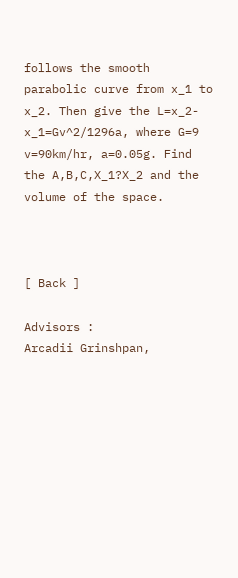follows the smooth parabolic curve from x_1 to x_2. Then give the L=x_2-x_1=Gv^2/1296a, where G=9 v=90km/hr, a=0.05g. Find the A,B,C,X_1?X_2 and the volume of the space.



[ Back ]

Advisors :
Arcadii Grinshpan,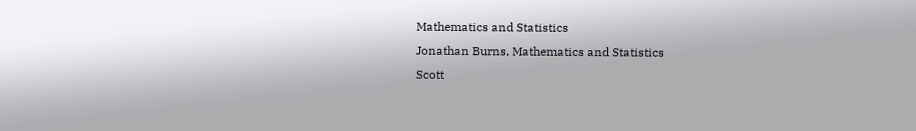Mathematics and Statistics
Jonathan Burns, Mathematics and Statistics
Scott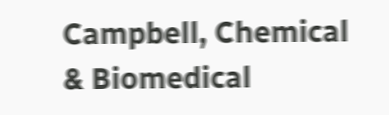Campbell, Chemical & Biomedical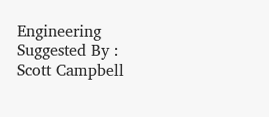Engineering
Suggested By :
Scott Campbell